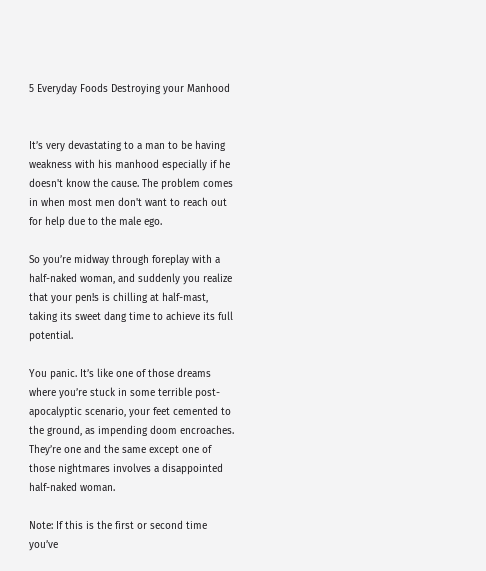5 Everyday Foods Destroying your Manhood


It’s very devastating to a man to be having weakness with his manhood especially if he doesn't know the cause. The problem comes in when most men don't want to reach out for help due to the male ego.

So you’re midway through foreplay with a half-naked woman, and suddenly you realize that your pen!s is chilling at half-mast, taking its sweet dang time to achieve its full potential.

You panic. It’s like one of those dreams where you’re stuck in some terrible post-apocalyptic scenario, your feet cemented to the ground, as impending doom encroaches. They’re one and the same except one of those nightmares involves a disappointed half-naked woman.

Note: If this is the first or second time you’ve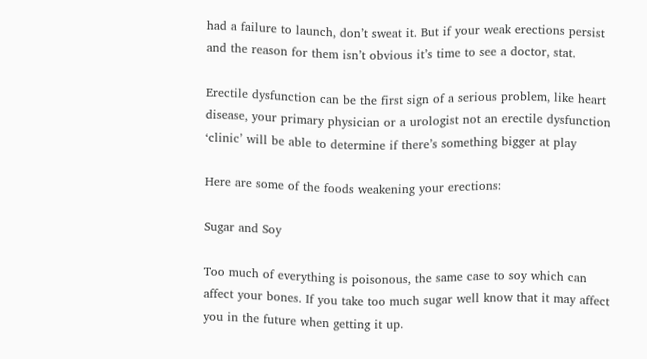had a failure to launch, don’t sweat it. But if your weak erections persist and the reason for them isn’t obvious it’s time to see a doctor, stat.

Erectile dysfunction can be the first sign of a serious problem, like heart disease, your primary physician or a urologist not an erectile dysfunction ‘clinic’ will be able to determine if there’s something bigger at play

Here are some of the foods weakening your erections:

Sugar and Soy

Too much of everything is poisonous, the same case to soy which can affect your bones. If you take too much sugar well know that it may affect you in the future when getting it up.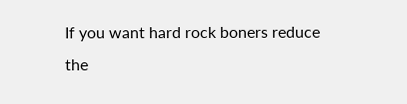If you want hard rock boners reduce the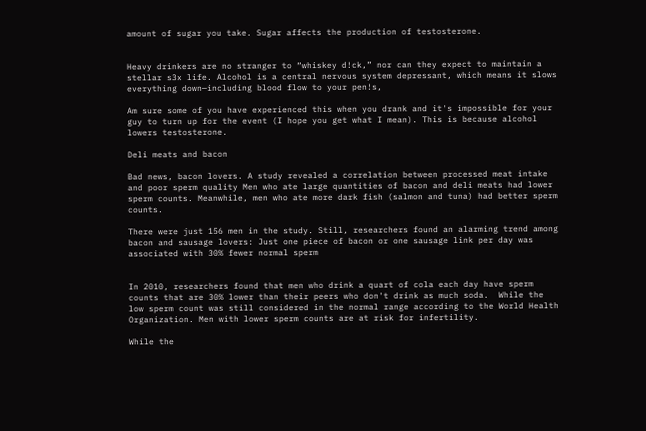amount of sugar you take. Sugar affects the production of testosterone.


Heavy drinkers are no stranger to “whiskey d!ck,” nor can they expect to maintain a stellar s3x life. Alcohol is a central nervous system depressant, which means it slows everything down—including blood flow to your pen!s,

Am sure some of you have experienced this when you drank and it's impossible for your guy to turn up for the event (I hope you get what I mean). This is because alcohol lowers testosterone.

Deli meats and bacon

Bad news, bacon lovers. A study revealed a correlation between processed meat intake and poor sperm quality Men who ate large quantities of bacon and deli meats had lower sperm counts. Meanwhile, men who ate more dark fish (salmon and tuna) had better sperm counts.

There were just 156 men in the study. Still, researchers found an alarming trend among bacon and sausage lovers: Just one piece of bacon or one sausage link per day was associated with 30% fewer normal sperm


In 2010, researchers found that men who drink a quart of cola each day have sperm counts that are 30% lower than their peers who don't drink as much soda.  While the low sperm count was still considered in the normal range according to the World Health Organization. Men with lower sperm counts are at risk for infertility.

While the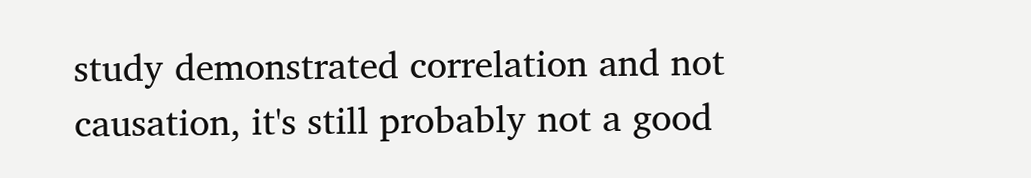study demonstrated correlation and not causation, it's still probably not a good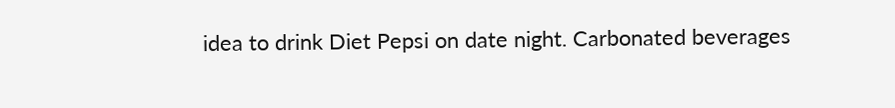idea to drink Diet Pepsi on date night. Carbonated beverages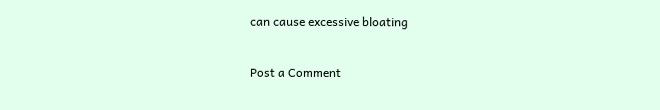can cause excessive bloating

Post a Comment